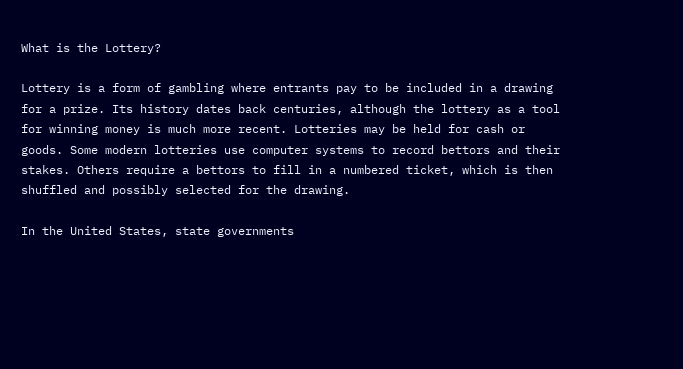What is the Lottery?

Lottery is a form of gambling where entrants pay to be included in a drawing for a prize. Its history dates back centuries, although the lottery as a tool for winning money is much more recent. Lotteries may be held for cash or goods. Some modern lotteries use computer systems to record bettors and their stakes. Others require a bettors to fill in a numbered ticket, which is then shuffled and possibly selected for the drawing.

In the United States, state governments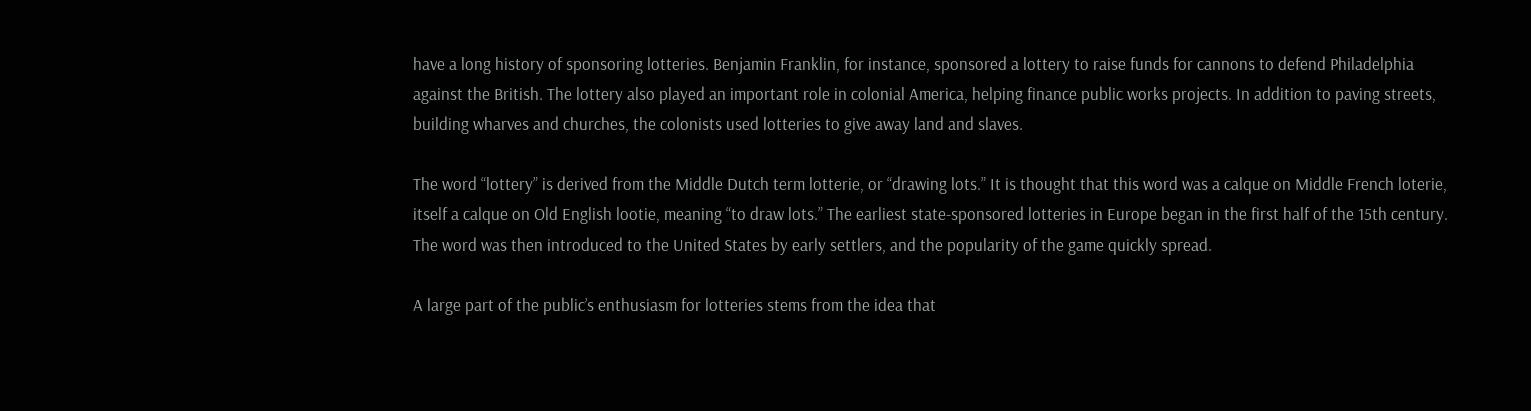have a long history of sponsoring lotteries. Benjamin Franklin, for instance, sponsored a lottery to raise funds for cannons to defend Philadelphia against the British. The lottery also played an important role in colonial America, helping finance public works projects. In addition to paving streets, building wharves and churches, the colonists used lotteries to give away land and slaves.

The word “lottery” is derived from the Middle Dutch term lotterie, or “drawing lots.” It is thought that this word was a calque on Middle French loterie, itself a calque on Old English lootie, meaning “to draw lots.” The earliest state-sponsored lotteries in Europe began in the first half of the 15th century. The word was then introduced to the United States by early settlers, and the popularity of the game quickly spread.

A large part of the public’s enthusiasm for lotteries stems from the idea that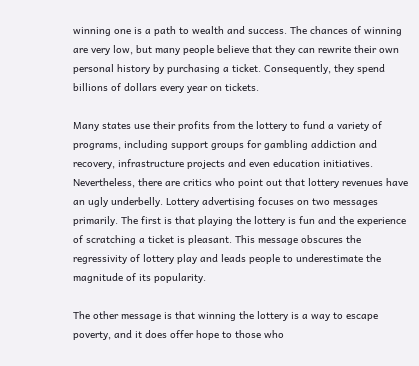winning one is a path to wealth and success. The chances of winning are very low, but many people believe that they can rewrite their own personal history by purchasing a ticket. Consequently, they spend billions of dollars every year on tickets.

Many states use their profits from the lottery to fund a variety of programs, including support groups for gambling addiction and recovery, infrastructure projects and even education initiatives. Nevertheless, there are critics who point out that lottery revenues have an ugly underbelly. Lottery advertising focuses on two messages primarily. The first is that playing the lottery is fun and the experience of scratching a ticket is pleasant. This message obscures the regressivity of lottery play and leads people to underestimate the magnitude of its popularity.

The other message is that winning the lottery is a way to escape poverty, and it does offer hope to those who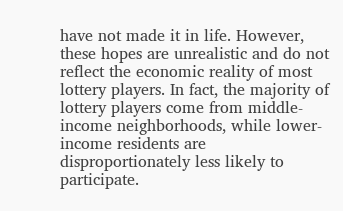have not made it in life. However, these hopes are unrealistic and do not reflect the economic reality of most lottery players. In fact, the majority of lottery players come from middle-income neighborhoods, while lower-income residents are disproportionately less likely to participate.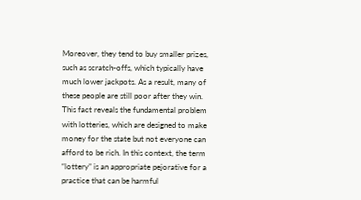Moreover, they tend to buy smaller prizes, such as scratch-offs, which typically have much lower jackpots. As a result, many of these people are still poor after they win. This fact reveals the fundamental problem with lotteries, which are designed to make money for the state but not everyone can afford to be rich. In this context, the term “lottery” is an appropriate pejorative for a practice that can be harmful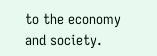to the economy and society.